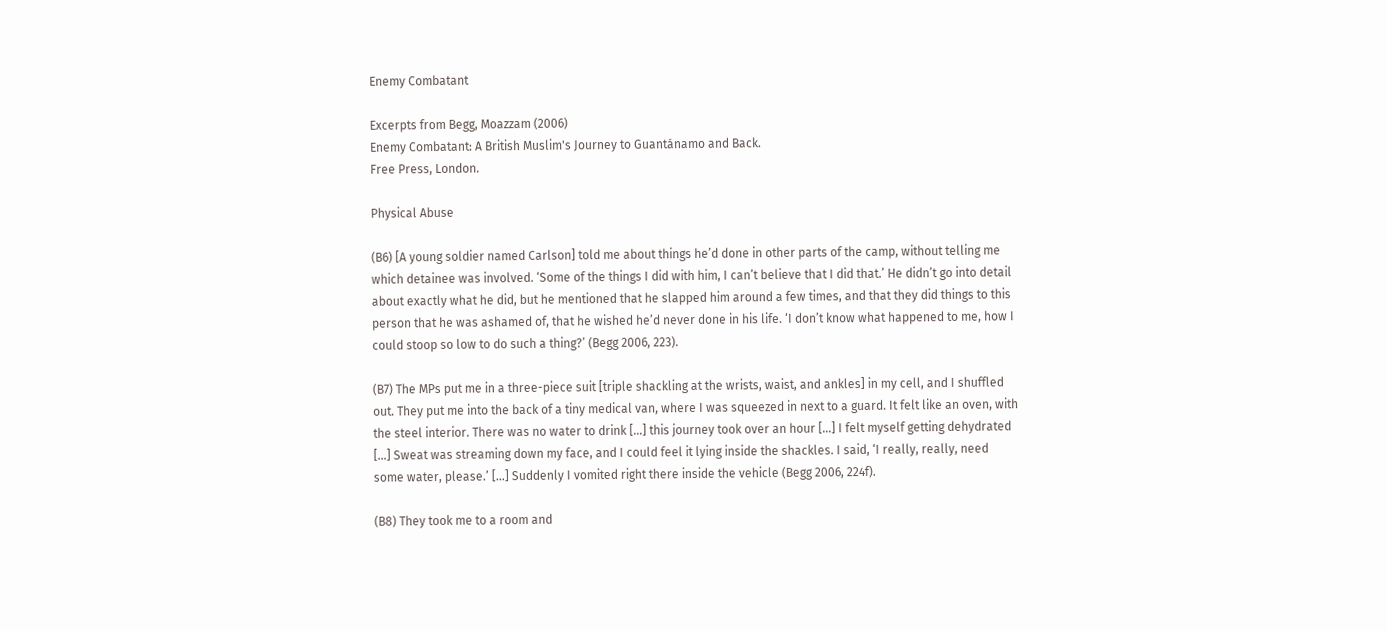Enemy Combatant

Excerpts from Begg, Moazzam (2006)
Enemy Combatant: A British Muslim's Journey to Guantánamo and Back.
Free Press, London.

Physical Abuse

(B6) [A young soldier named Carlson] told me about things he’d done in other parts of the camp, without telling me which detainee was involved. ‘Some of the things I did with him, I can’t believe that I did that.’ He didn’t go into detail about exactly what he did, but he mentioned that he slapped him around a few times, and that they did things to this person that he was ashamed of, that he wished he’d never done in his life. ‘I don’t know what happened to me, how I could stoop so low to do such a thing?’ (Begg 2006, 223).

(B7) The MPs put me in a three-piece suit [triple shackling at the wrists, waist, and ankles] in my cell, and I shuffled out. They put me into the back of a tiny medical van, where I was squeezed in next to a guard. It felt like an oven, with the steel interior. There was no water to drink […] this journey took over an hour […] I felt myself getting dehydrated […] Sweat was streaming down my face, and I could feel it lying inside the shackles. I said, ‘I really, really, need some water, please.’ […] Suddenly I vomited right there inside the vehicle (Begg 2006, 224f).

(B8) They took me to a room and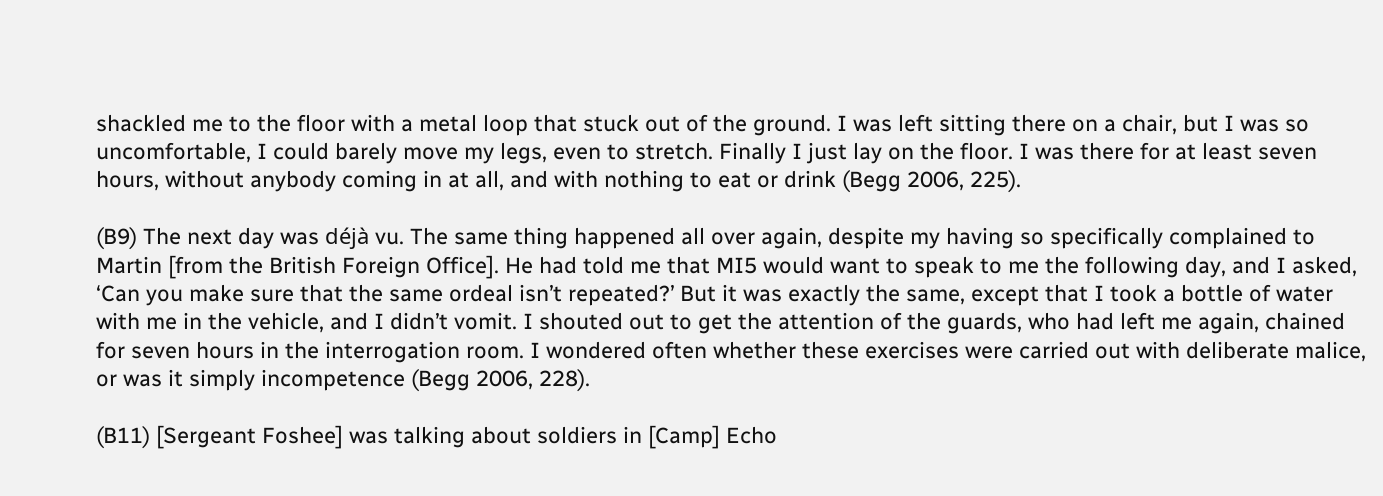shackled me to the floor with a metal loop that stuck out of the ground. I was left sitting there on a chair, but I was so uncomfortable, I could barely move my legs, even to stretch. Finally I just lay on the floor. I was there for at least seven hours, without anybody coming in at all, and with nothing to eat or drink (Begg 2006, 225).

(B9) The next day was déjà vu. The same thing happened all over again, despite my having so specifically complained to Martin [from the British Foreign Office]. He had told me that MI5 would want to speak to me the following day, and I asked, ‘Can you make sure that the same ordeal isn’t repeated?’ But it was exactly the same, except that I took a bottle of water with me in the vehicle, and I didn’t vomit. I shouted out to get the attention of the guards, who had left me again, chained for seven hours in the interrogation room. I wondered often whether these exercises were carried out with deliberate malice, or was it simply incompetence (Begg 2006, 228).

(B11) [Sergeant Foshee] was talking about soldiers in [Camp] Echo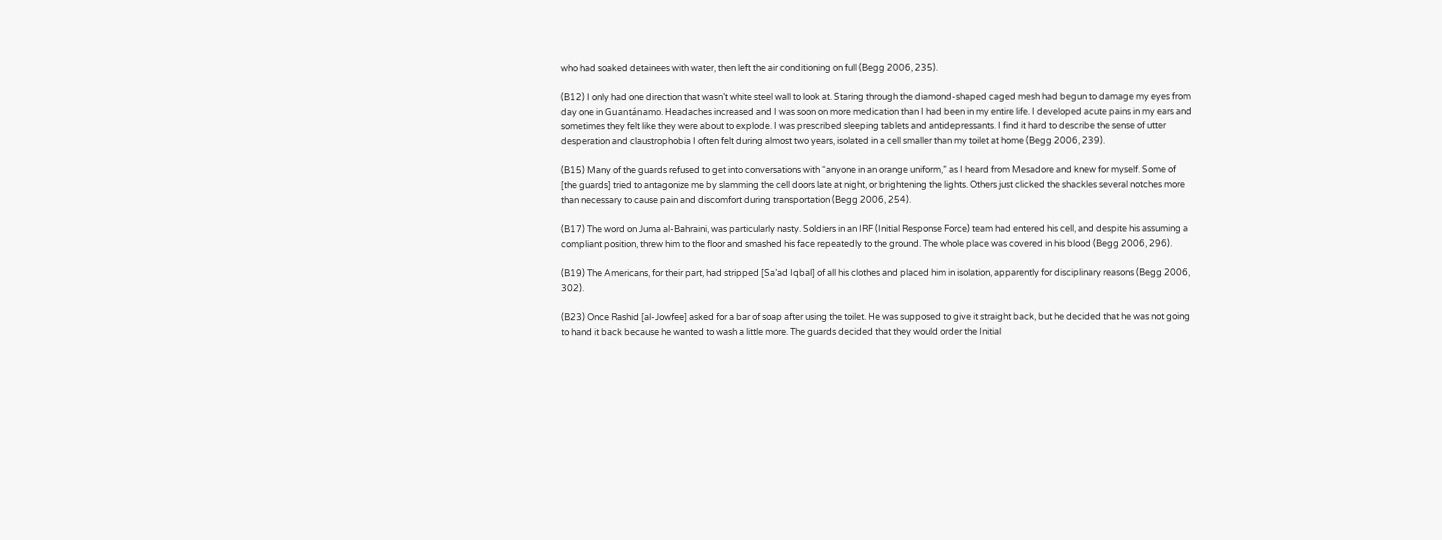who had soaked detainees with water, then left the air conditioning on full (Begg 2006, 235).

(B12) I only had one direction that wasn’t white steel wall to look at. Staring through the diamond-shaped caged mesh had begun to damage my eyes from day one in Guantánamo. Headaches increased and I was soon on more medication than I had been in my entire life. I developed acute pains in my ears and sometimes they felt like they were about to explode. I was prescribed sleeping tablets and antidepressants. I find it hard to describe the sense of utter desperation and claustrophobia I often felt during almost two years, isolated in a cell smaller than my toilet at home (Begg 2006, 239).

(B15) Many of the guards refused to get into conversations with “anyone in an orange uniform,” as I heard from Mesadore and knew for myself. Some of [the guards] tried to antagonize me by slamming the cell doors late at night, or brightening the lights. Others just clicked the shackles several notches more than necessary to cause pain and discomfort during transportation (Begg 2006, 254).

(B17) The word on Juma al-Bahraini, was particularly nasty. Soldiers in an IRF (Initial Response Force) team had entered his cell, and despite his assuming a compliant position, threw him to the floor and smashed his face repeatedly to the ground. The whole place was covered in his blood (Begg 2006, 296).

(B19) The Americans, for their part, had stripped [Sa’ad Iqbal] of all his clothes and placed him in isolation, apparently for disciplinary reasons (Begg 2006, 302).

(B23) Once Rashid [al-Jowfee] asked for a bar of soap after using the toilet. He was supposed to give it straight back, but he decided that he was not going to hand it back because he wanted to wash a little more. The guards decided that they would order the Initial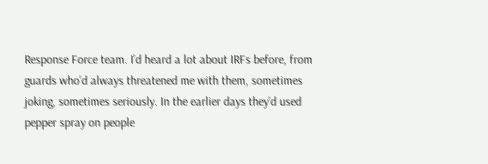Response Force team. I’d heard a lot about IRFs before, from guards who’d always threatened me with them, sometimes joking, sometimes seriously. In the earlier days they’d used pepper spray on people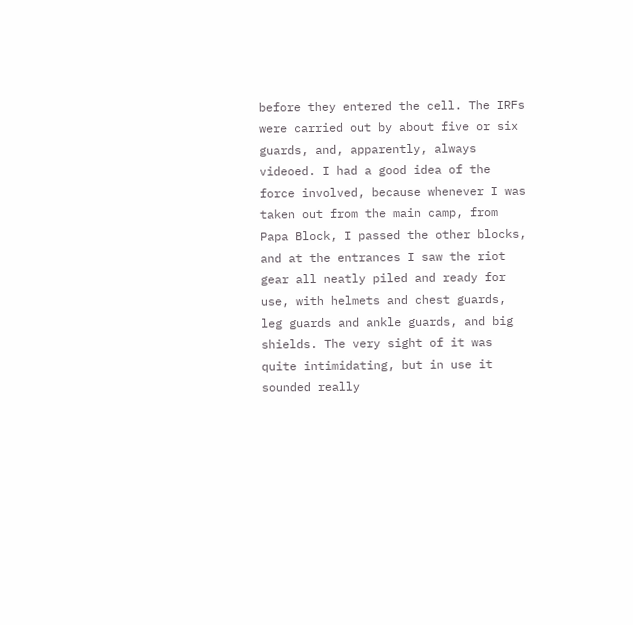before they entered the cell. The IRFs were carried out by about five or six guards, and, apparently, always videoed. I had a good idea of the force involved, because whenever I was taken out from the main camp, from Papa Block, I passed the other blocks, and at the entrances I saw the riot gear all neatly piled and ready for use, with helmets and chest guards, leg guards and ankle guards, and big shields. The very sight of it was quite intimidating, but in use it sounded really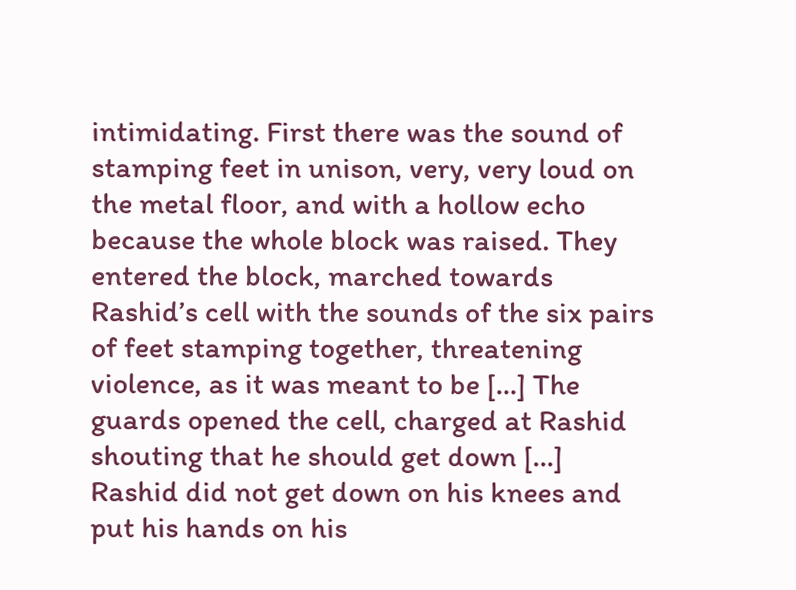intimidating. First there was the sound of stamping feet in unison, very, very loud on the metal floor, and with a hollow echo because the whole block was raised. They entered the block, marched towards Rashid’s cell with the sounds of the six pairs of feet stamping together, threatening violence, as it was meant to be […] The guards opened the cell, charged at Rashid shouting that he should get down […] Rashid did not get down on his knees and put his hands on his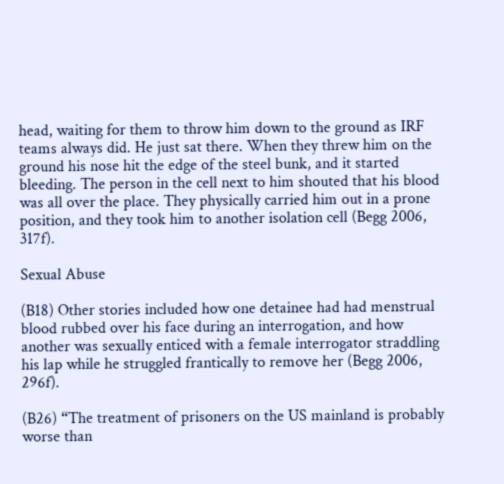head, waiting for them to throw him down to the ground as IRF teams always did. He just sat there. When they threw him on the ground his nose hit the edge of the steel bunk, and it started bleeding. The person in the cell next to him shouted that his blood was all over the place. They physically carried him out in a prone position, and they took him to another isolation cell (Begg 2006, 317f).

Sexual Abuse

(B18) Other stories included how one detainee had had menstrual blood rubbed over his face during an interrogation, and how another was sexually enticed with a female interrogator straddling his lap while he struggled frantically to remove her (Begg 2006, 296f).

(B26) “The treatment of prisoners on the US mainland is probably worse than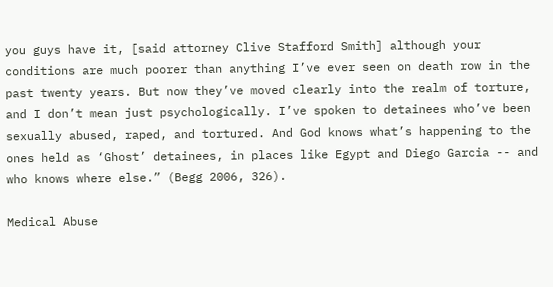you guys have it, [said attorney Clive Stafford Smith] although your conditions are much poorer than anything I’ve ever seen on death row in the past twenty years. But now they’ve moved clearly into the realm of torture, and I don’t mean just psychologically. I’ve spoken to detainees who’ve been sexually abused, raped, and tortured. And God knows what’s happening to the ones held as ‘Ghost’ detainees, in places like Egypt and Diego Garcia -- and who knows where else.” (Begg 2006, 326).

Medical Abuse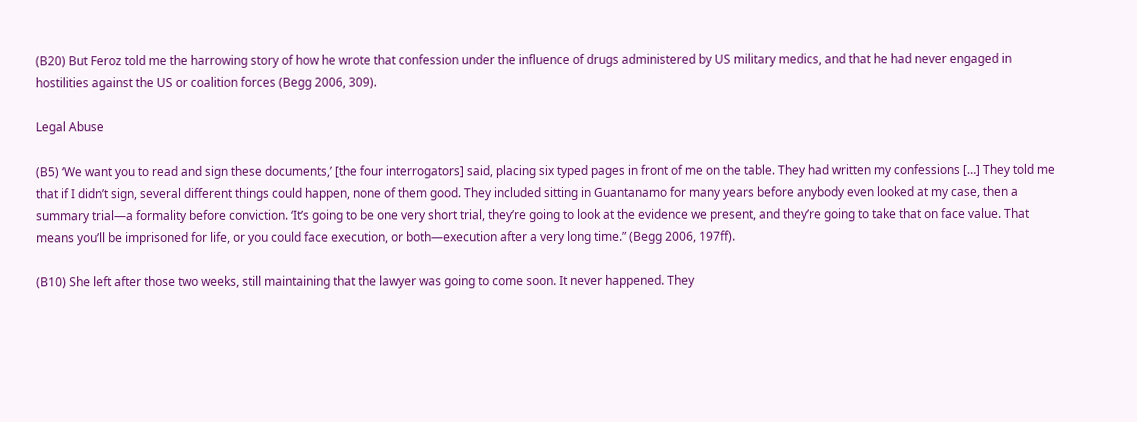(B20) But Feroz told me the harrowing story of how he wrote that confession under the influence of drugs administered by US military medics, and that he had never engaged in hostilities against the US or coalition forces (Begg 2006, 309).

Legal Abuse

(B5) ‘We want you to read and sign these documents,’ [the four interrogators] said, placing six typed pages in front of me on the table. They had written my confessions […] They told me that if I didn’t sign, several different things could happen, none of them good. They included sitting in Guantanamo for many years before anybody even looked at my case, then a summary trial—a formality before conviction. ‘It’s going to be one very short trial, they’re going to look at the evidence we present, and they’re going to take that on face value. That means you’ll be imprisoned for life, or you could face execution, or both—execution after a very long time.” (Begg 2006, 197ff).

(B10) She left after those two weeks, still maintaining that the lawyer was going to come soon. It never happened. They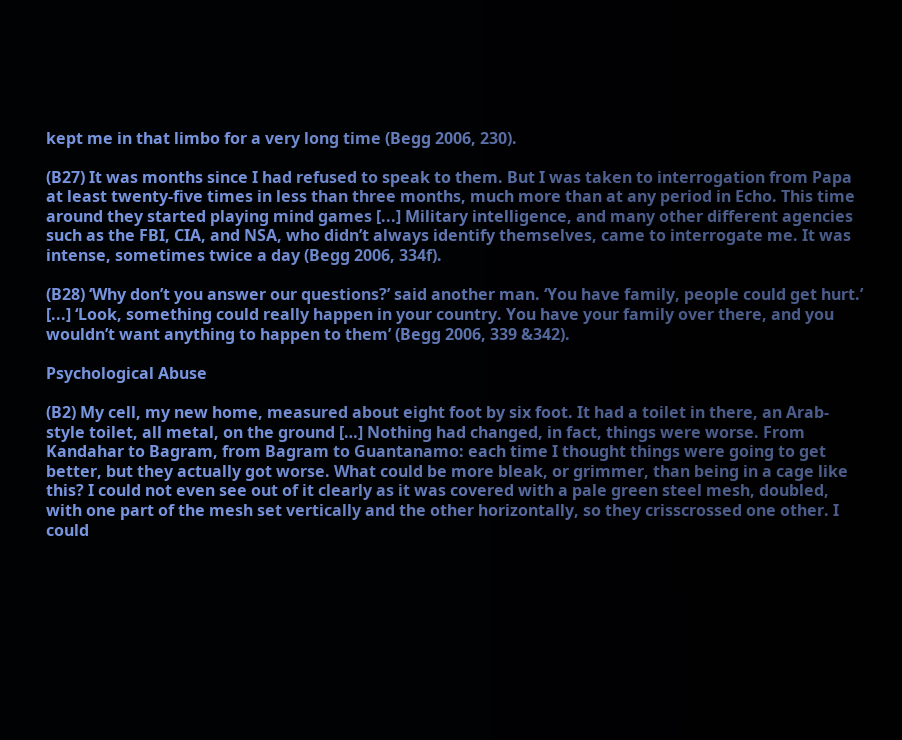kept me in that limbo for a very long time (Begg 2006, 230).

(B27) It was months since I had refused to speak to them. But I was taken to interrogation from Papa at least twenty-five times in less than three months, much more than at any period in Echo. This time around they started playing mind games [...] Military intelligence, and many other different agencies such as the FBI, CIA, and NSA, who didn’t always identify themselves, came to interrogate me. It was intense, sometimes twice a day (Begg 2006, 334f).

(B28) ‘Why don’t you answer our questions?’ said another man. ‘You have family, people could get hurt.’ [...] ‘Look, something could really happen in your country. You have your family over there, and you wouldn’t want anything to happen to them’ (Begg 2006, 339 &342).

Psychological Abuse

(B2) My cell, my new home, measured about eight foot by six foot. It had a toilet in there, an Arab-style toilet, all metal, on the ground […] Nothing had changed, in fact, things were worse. From Kandahar to Bagram, from Bagram to Guantanamo: each time I thought things were going to get better, but they actually got worse. What could be more bleak, or grimmer, than being in a cage like this? I could not even see out of it clearly as it was covered with a pale green steel mesh, doubled, with one part of the mesh set vertically and the other horizontally, so they crisscrossed one other. I could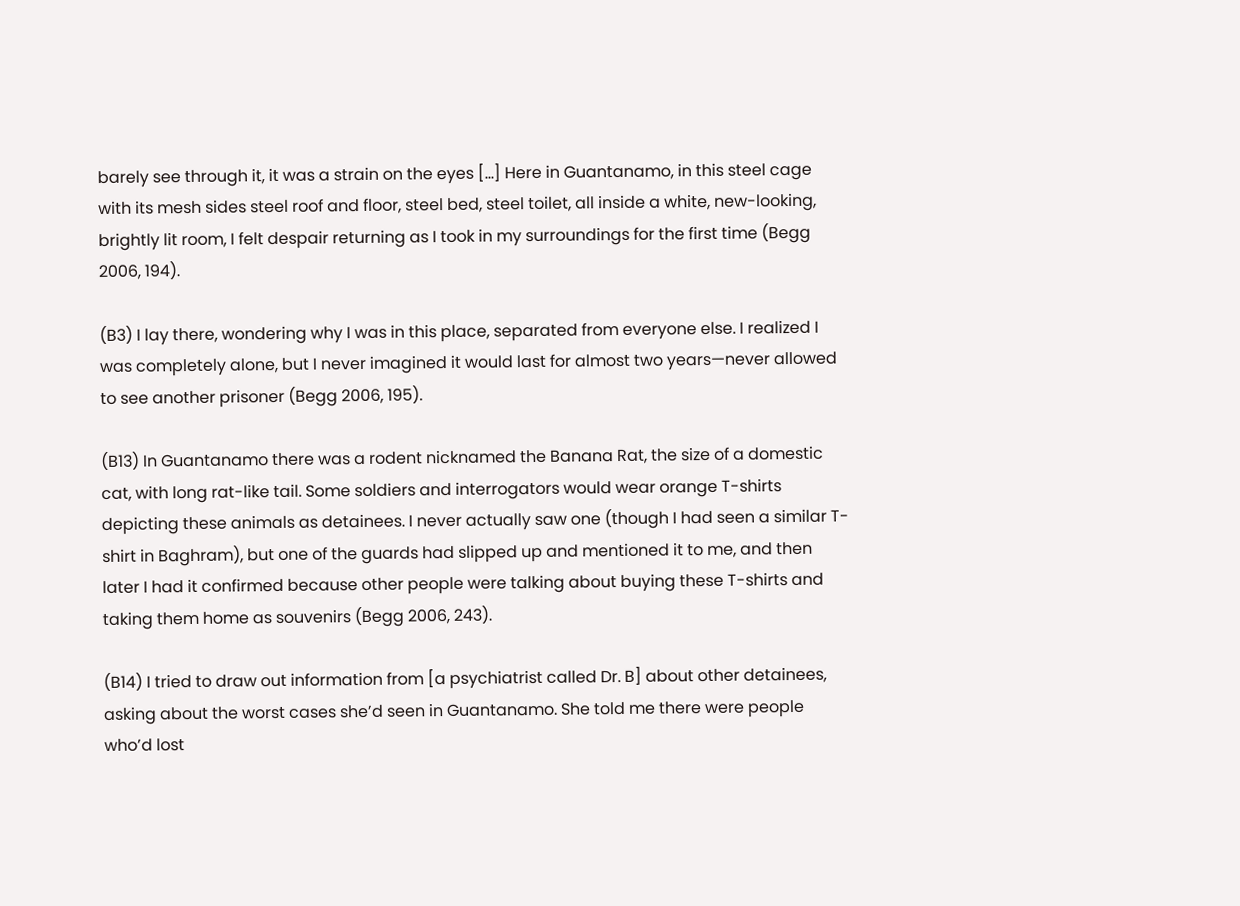barely see through it, it was a strain on the eyes […] Here in Guantanamo, in this steel cage with its mesh sides steel roof and floor, steel bed, steel toilet, all inside a white, new-looking, brightly lit room, I felt despair returning as I took in my surroundings for the first time (Begg 2006, 194).

(B3) I lay there, wondering why I was in this place, separated from everyone else. I realized I was completely alone, but I never imagined it would last for almost two years—never allowed to see another prisoner (Begg 2006, 195).

(B13) In Guantanamo there was a rodent nicknamed the Banana Rat, the size of a domestic cat, with long rat-like tail. Some soldiers and interrogators would wear orange T-shirts depicting these animals as detainees. I never actually saw one (though I had seen a similar T-shirt in Baghram), but one of the guards had slipped up and mentioned it to me, and then later I had it confirmed because other people were talking about buying these T-shirts and taking them home as souvenirs (Begg 2006, 243).

(B14) I tried to draw out information from [a psychiatrist called Dr. B] about other detainees, asking about the worst cases she’d seen in Guantanamo. She told me there were people who’d lost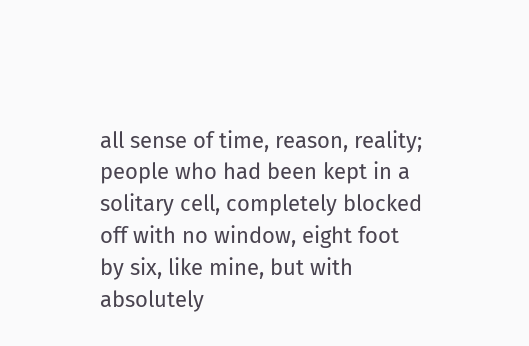all sense of time, reason, reality; people who had been kept in a solitary cell, completely blocked off with no window, eight foot by six, like mine, but with absolutely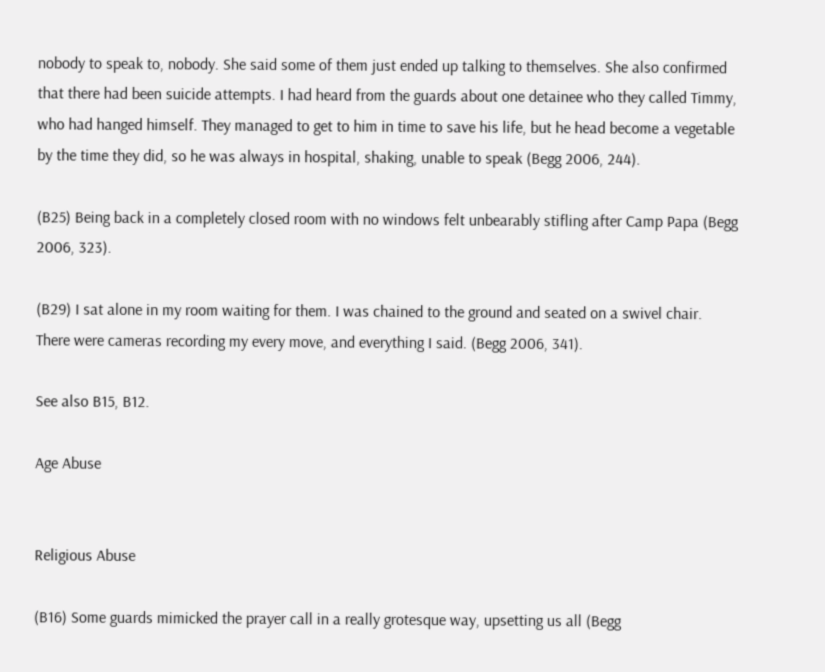nobody to speak to, nobody. She said some of them just ended up talking to themselves. She also confirmed that there had been suicide attempts. I had heard from the guards about one detainee who they called Timmy, who had hanged himself. They managed to get to him in time to save his life, but he head become a vegetable by the time they did, so he was always in hospital, shaking, unable to speak (Begg 2006, 244).

(B25) Being back in a completely closed room with no windows felt unbearably stifling after Camp Papa (Begg 2006, 323).

(B29) I sat alone in my room waiting for them. I was chained to the ground and seated on a swivel chair. There were cameras recording my every move, and everything I said. (Begg 2006, 341).

See also B15, B12.

Age Abuse


Religious Abuse

(B16) Some guards mimicked the prayer call in a really grotesque way, upsetting us all (Begg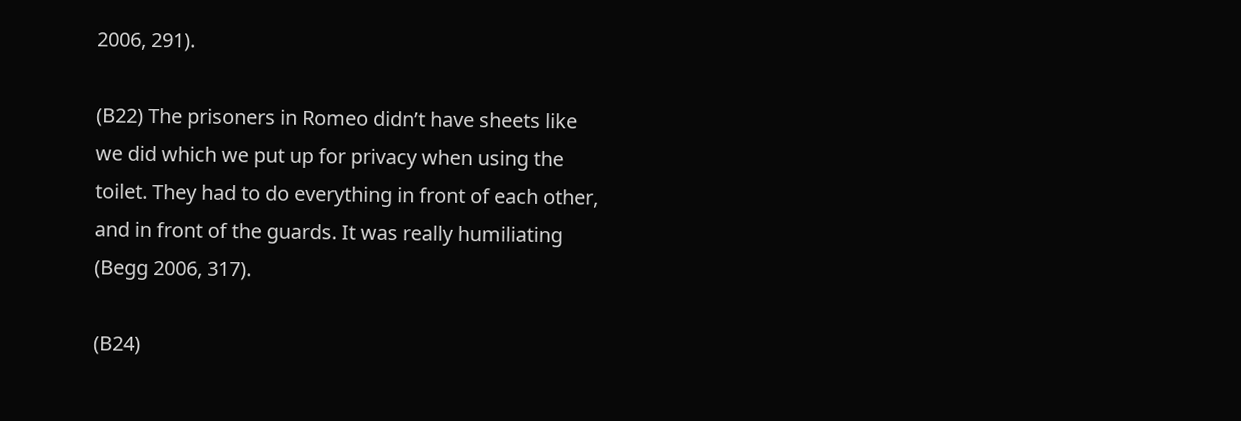2006, 291).

(B22) The prisoners in Romeo didn’t have sheets like we did which we put up for privacy when using the toilet. They had to do everything in front of each other, and in front of the guards. It was really humiliating (Begg 2006, 317).

(B24)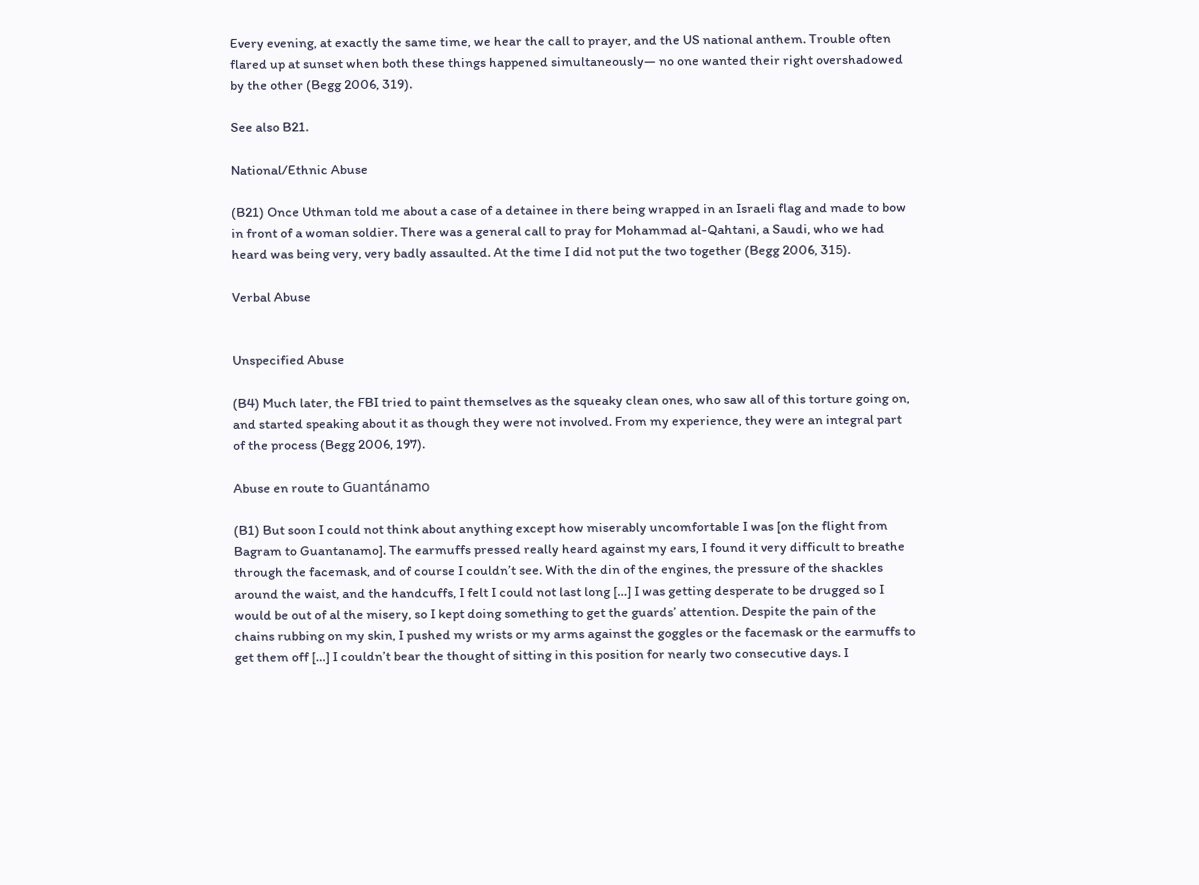Every evening, at exactly the same time, we hear the call to prayer, and the US national anthem. Trouble often flared up at sunset when both these things happened simultaneously— no one wanted their right overshadowed by the other (Begg 2006, 319).

See also B21.

National/Ethnic Abuse

(B21) Once Uthman told me about a case of a detainee in there being wrapped in an Israeli flag and made to bow in front of a woman soldier. There was a general call to pray for Mohammad al-Qahtani, a Saudi, who we had heard was being very, very badly assaulted. At the time I did not put the two together (Begg 2006, 315).

Verbal Abuse


Unspecified Abuse

(B4) Much later, the FBI tried to paint themselves as the squeaky clean ones, who saw all of this torture going on, and started speaking about it as though they were not involved. From my experience, they were an integral part of the process (Begg 2006, 197).

Abuse en route to Guantánamo

(B1) But soon I could not think about anything except how miserably uncomfortable I was [on the flight from Bagram to Guantanamo]. The earmuffs pressed really heard against my ears, I found it very difficult to breathe through the facemask, and of course I couldn’t see. With the din of the engines, the pressure of the shackles around the waist, and the handcuffs, I felt I could not last long […] I was getting desperate to be drugged so I would be out of al the misery, so I kept doing something to get the guards’ attention. Despite the pain of the chains rubbing on my skin, I pushed my wrists or my arms against the goggles or the facemask or the earmuffs to get them off […] I couldn’t bear the thought of sitting in this position for nearly two consecutive days. I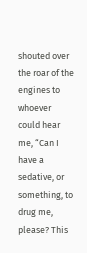shouted over the roar of the engines to whoever could hear me, “Can I have a sedative, or something, to drug me, please? This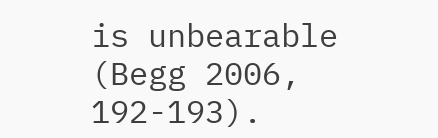is unbearable (Begg 2006, 192-193).